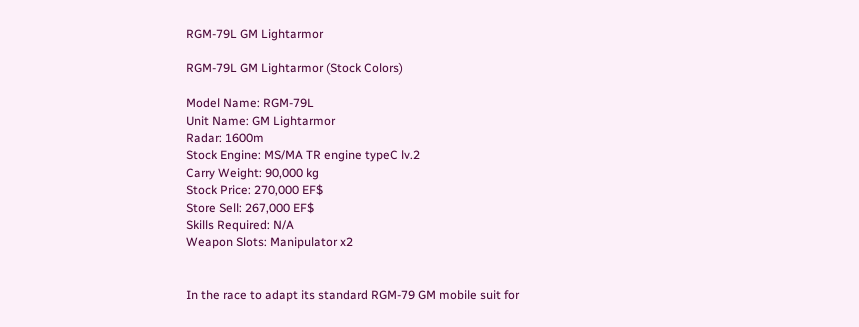RGM-79L GM Lightarmor

RGM-79L GM Lightarmor (Stock Colors)

Model Name: RGM-79L
Unit Name: GM Lightarmor
Radar: 1600m
Stock Engine: MS/MA TR engine typeC lv.2
Carry Weight: 90,000 kg
Stock Price: 270,000 EF$
Store Sell: 267,000 EF$
Skills Required: N/A
Weapon Slots: Manipulator x2


In the race to adapt its standard RGM-79 GM mobile suit for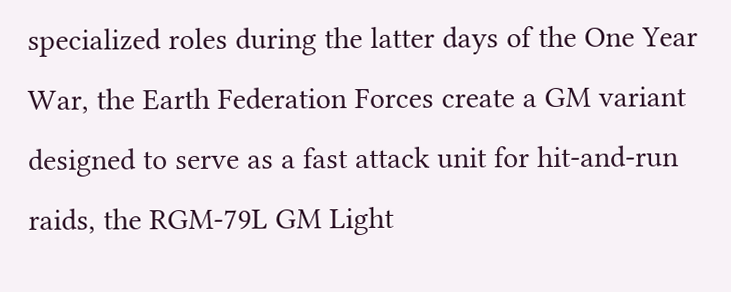specialized roles during the latter days of the One Year War, the Earth Federation Forces create a GM variant designed to serve as a fast attack unit for hit-and-run raids, the RGM-79L GM Light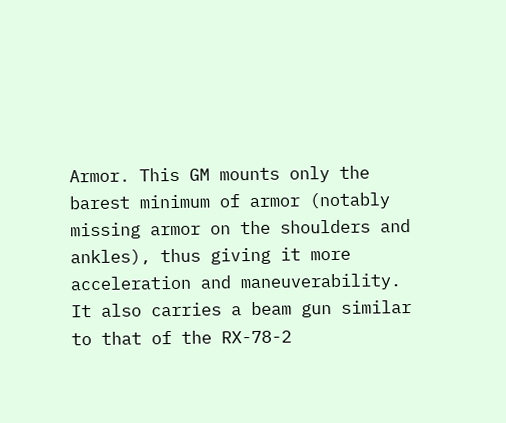Armor. This GM mounts only the barest minimum of armor (notably missing armor on the shoulders and ankles), thus giving it more acceleration and maneuverability. It also carries a beam gun similar to that of the RX-78-2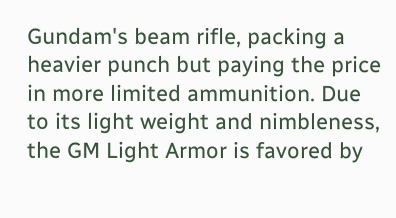Gundam's beam rifle, packing a heavier punch but paying the price in more limited ammunition. Due to its light weight and nimbleness, the GM Light Armor is favored by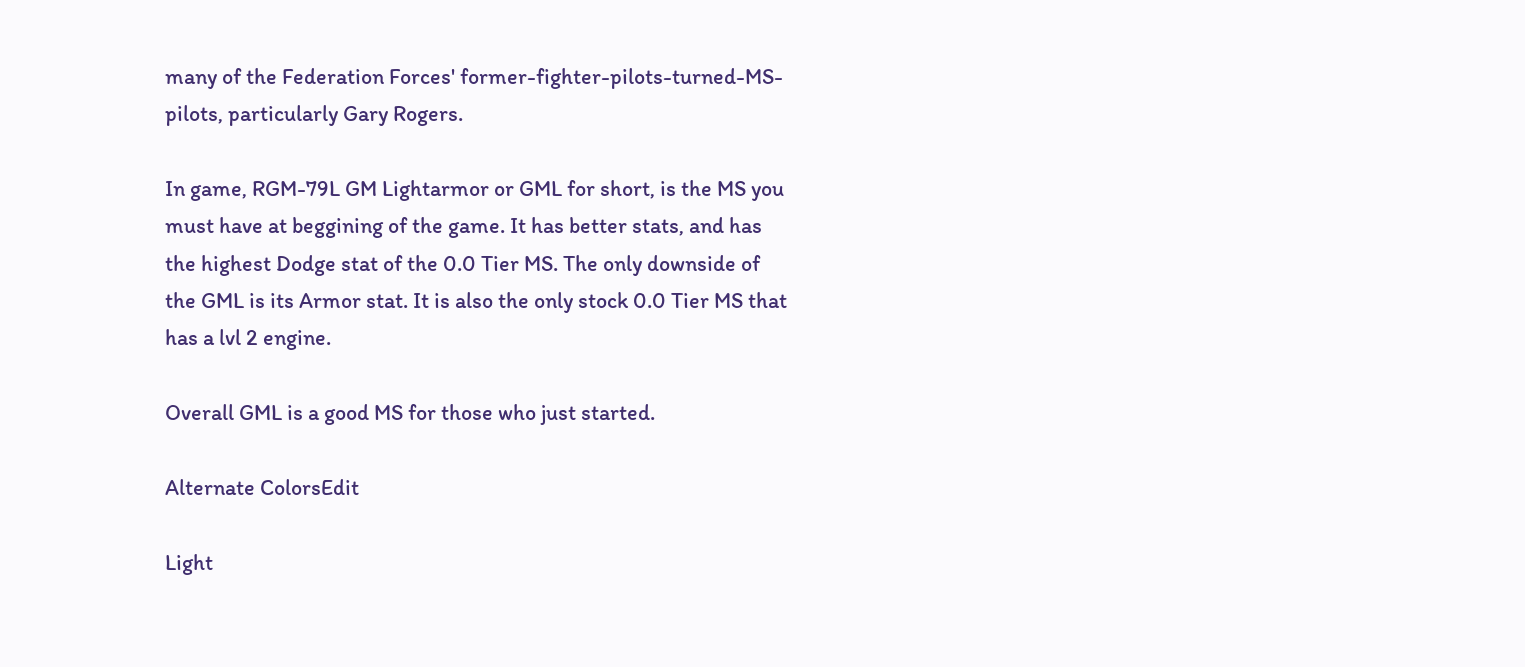many of the Federation Forces' former-fighter-pilots-turned-MS-pilots, particularly Gary Rogers.

In game, RGM-79L GM Lightarmor or GML for short, is the MS you must have at beggining of the game. It has better stats, and has the highest Dodge stat of the 0.0 Tier MS. The only downside of the GML is its Armor stat. It is also the only stock 0.0 Tier MS that has a lvl 2 engine.

Overall GML is a good MS for those who just started.

Alternate ColorsEdit

Light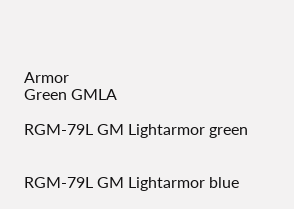Armor
Green GMLA

RGM-79L GM Lightarmor green


RGM-79L GM Lightarmor blue